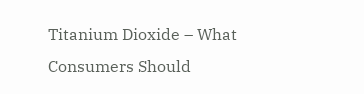Titanium Dioxide – What Consumers Should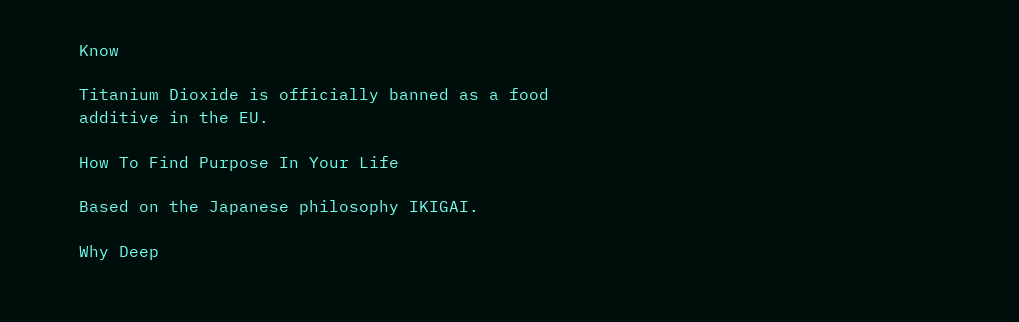Know

Titanium Dioxide is officially banned as a food additive in the EU.

How To Find Purpose In Your Life

Based on the Japanese philosophy IKIGAI.

Why Deep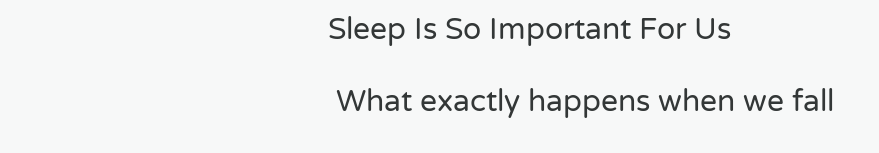Sleep Is So Important For Us

 What exactly happens when we fall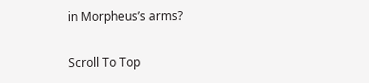in Morpheus’s arms?

Scroll To Top